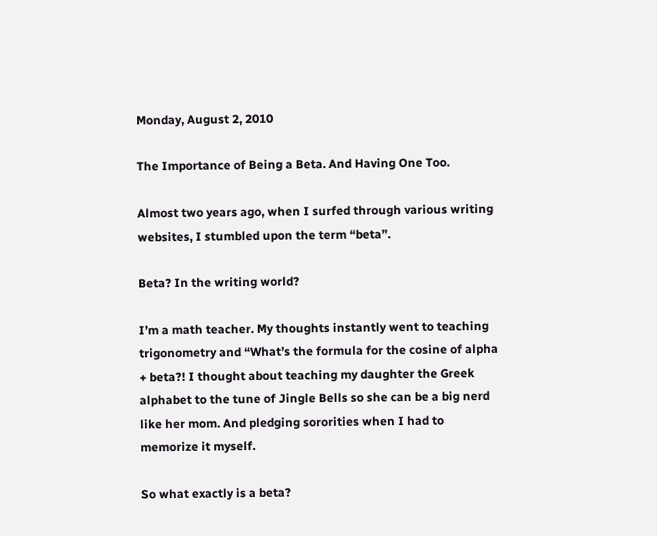Monday, August 2, 2010

The Importance of Being a Beta. And Having One Too.

Almost two years ago, when I surfed through various writing websites, I stumbled upon the term “beta”.

Beta? In the writing world?

I’m a math teacher. My thoughts instantly went to teaching trigonometry and “What’s the formula for the cosine of alpha + beta?! I thought about teaching my daughter the Greek alphabet to the tune of Jingle Bells so she can be a big nerd like her mom. And pledging sororities when I had to memorize it myself.

So what exactly is a beta?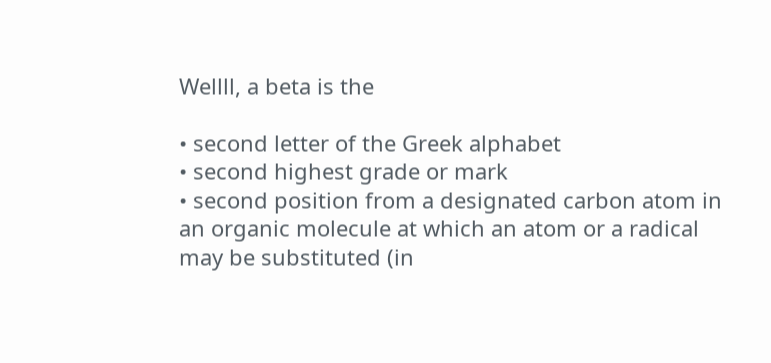Wellll, a beta is the

• second letter of the Greek alphabet
• second highest grade or mark
• second position from a designated carbon atom in an organic molecule at which an atom or a radical may be substituted (in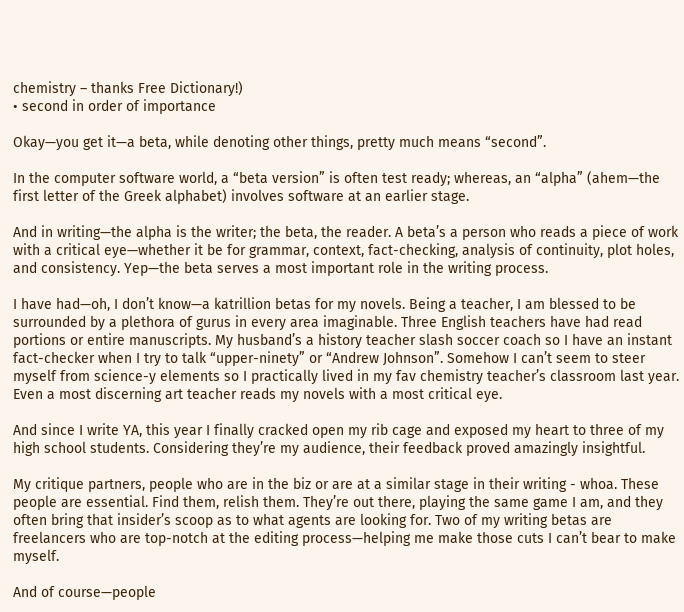chemistry – thanks Free Dictionary!)
• second in order of importance

Okay—you get it—a beta, while denoting other things, pretty much means “second”.

In the computer software world, a “beta version” is often test ready; whereas, an “alpha” (ahem—the first letter of the Greek alphabet) involves software at an earlier stage.

And in writing—the alpha is the writer; the beta, the reader. A beta’s a person who reads a piece of work with a critical eye—whether it be for grammar, context, fact-checking, analysis of continuity, plot holes, and consistency. Yep—the beta serves a most important role in the writing process.

I have had—oh, I don’t know—a katrillion betas for my novels. Being a teacher, I am blessed to be surrounded by a plethora of gurus in every area imaginable. Three English teachers have had read portions or entire manuscripts. My husband’s a history teacher slash soccer coach so I have an instant fact-checker when I try to talk “upper-ninety” or “Andrew Johnson”. Somehow I can’t seem to steer myself from science-y elements so I practically lived in my fav chemistry teacher’s classroom last year. Even a most discerning art teacher reads my novels with a most critical eye.

And since I write YA, this year I finally cracked open my rib cage and exposed my heart to three of my high school students. Considering they’re my audience, their feedback proved amazingly insightful.

My critique partners, people who are in the biz or are at a similar stage in their writing - whoa. These people are essential. Find them, relish them. They’re out there, playing the same game I am, and they often bring that insider’s scoop as to what agents are looking for. Two of my writing betas are freelancers who are top-notch at the editing process—helping me make those cuts I can’t bear to make myself.

And of course—people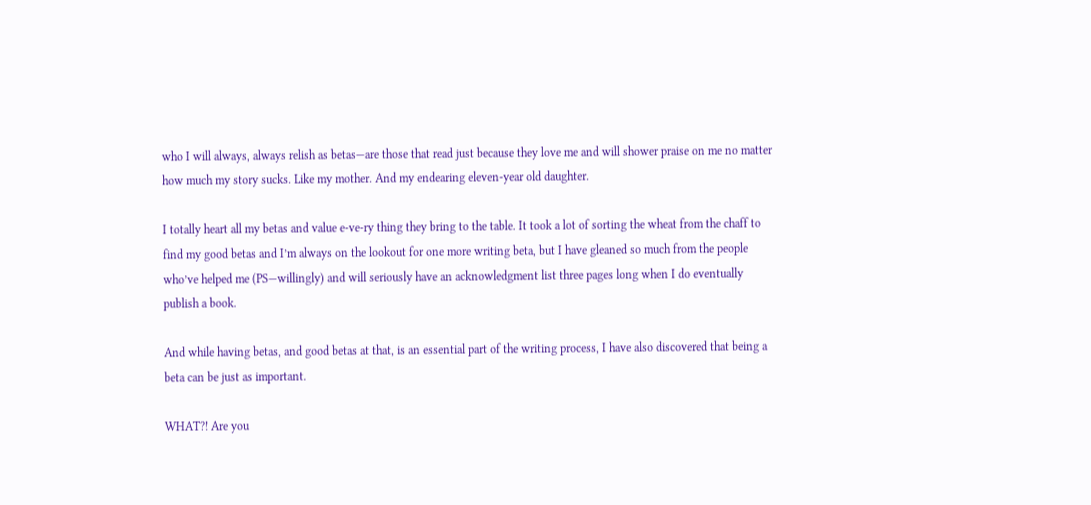who I will always, always relish as betas—are those that read just because they love me and will shower praise on me no matter how much my story sucks. Like my mother. And my endearing eleven-year old daughter.

I totally heart all my betas and value e-ve-ry thing they bring to the table. It took a lot of sorting the wheat from the chaff to find my good betas and I’m always on the lookout for one more writing beta, but I have gleaned so much from the people who’ve helped me (PS—willingly) and will seriously have an acknowledgment list three pages long when I do eventually publish a book.

And while having betas, and good betas at that, is an essential part of the writing process, I have also discovered that being a beta can be just as important.

WHAT?! Are you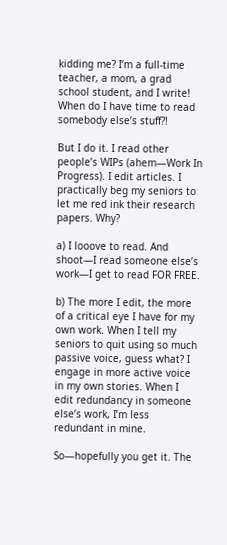kidding me? I’m a full-time teacher, a mom, a grad school student, and I write! When do I have time to read somebody else’s stuff?!

But I do it. I read other people’s WIPs (ahem—Work In Progress). I edit articles. I practically beg my seniors to let me red ink their research papers. Why?

a) I looove to read. And shoot—I read someone else’s work—I get to read FOR FREE.

b) The more I edit, the more of a critical eye I have for my own work. When I tell my seniors to quit using so much passive voice, guess what? I engage in more active voice in my own stories. When I edit redundancy in someone else’s work, I’m less redundant in mine.

So—hopefully you get it. The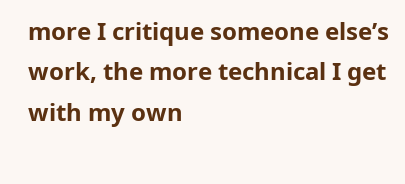more I critique someone else’s work, the more technical I get with my own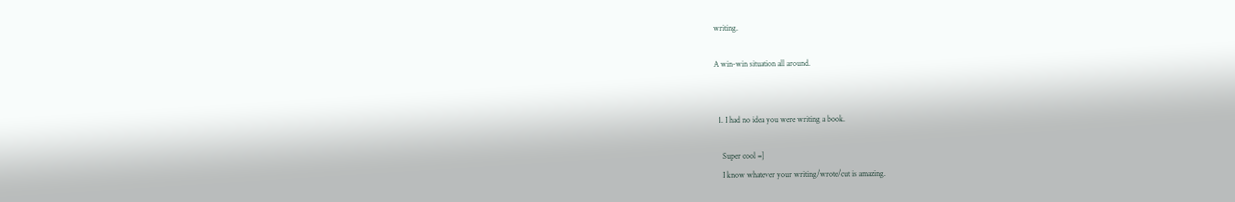writing.

A win-win situation all around.


  1. I had no idea you were writing a book.

    Super cool =]
    I know whatever your writing/wrote/cut is amazing.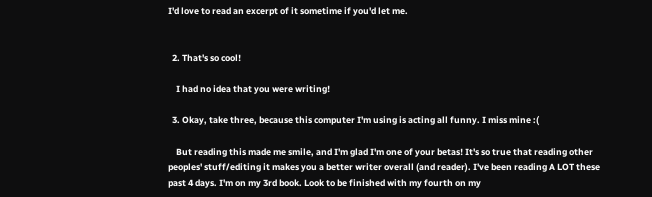I'd love to read an excerpt of it sometime if you'd let me.


  2. That's so cool!

    I had no idea that you were writing!

  3. Okay, take three, because this computer I'm using is acting all funny. I miss mine :(

    But reading this made me smile, and I'm glad I'm one of your betas! It's so true that reading other peoples' stuff/editing it makes you a better writer overall (and reader). I've been reading A LOT these past 4 days. I'm on my 3rd book. Look to be finished with my fourth on my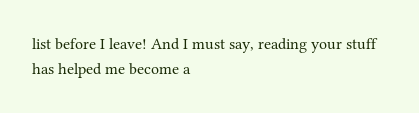list before I leave! And I must say, reading your stuff has helped me become a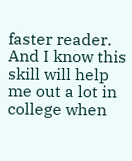faster reader. And I know this skill will help me out a lot in college when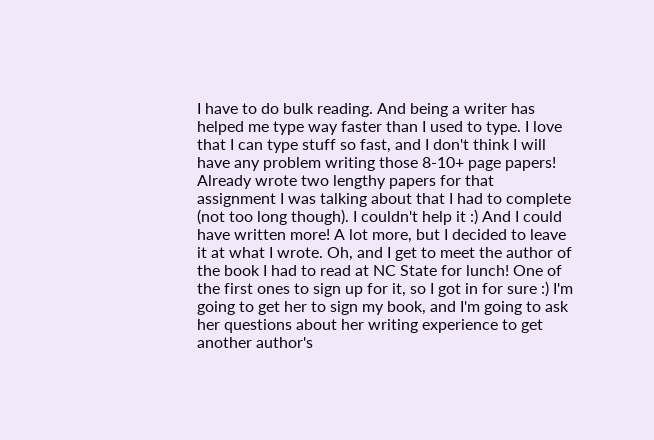I have to do bulk reading. And being a writer has helped me type way faster than I used to type. I love that I can type stuff so fast, and I don't think I will have any problem writing those 8-10+ page papers! Already wrote two lengthy papers for that assignment I was talking about that I had to complete (not too long though). I couldn't help it :) And I could have written more! A lot more, but I decided to leave it at what I wrote. Oh, and I get to meet the author of the book I had to read at NC State for lunch! One of the first ones to sign up for it, so I got in for sure :) I'm going to get her to sign my book, and I'm going to ask her questions about her writing experience to get another author's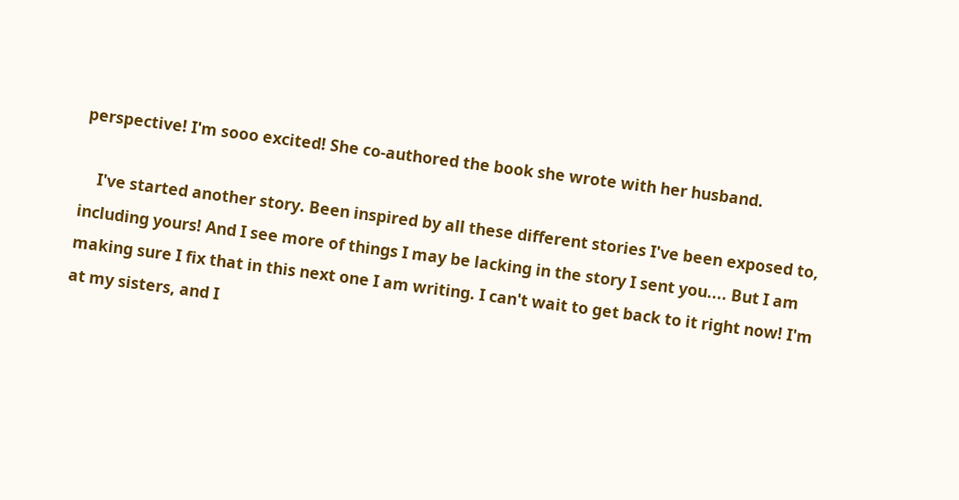perspective! I'm sooo excited! She co-authored the book she wrote with her husband.

    I've started another story. Been inspired by all these different stories I've been exposed to, including yours! And I see more of things I may be lacking in the story I sent you.... But I am making sure I fix that in this next one I am writing. I can't wait to get back to it right now! I'm at my sisters, and I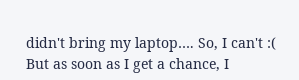didn't bring my laptop…. So, I can't :( But as soon as I get a chance, I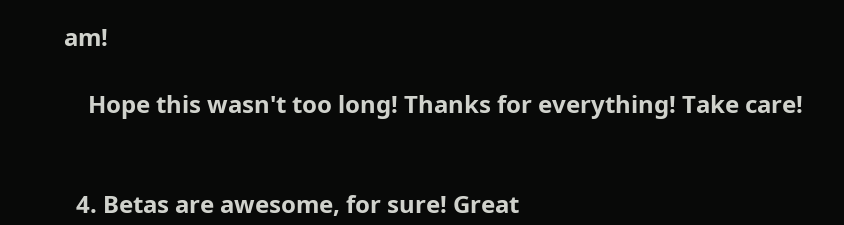am!

    Hope this wasn't too long! Thanks for everything! Take care!


  4. Betas are awesome, for sure! Great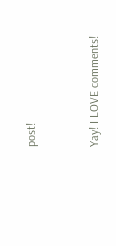post!


Yay! I LOVE comments!